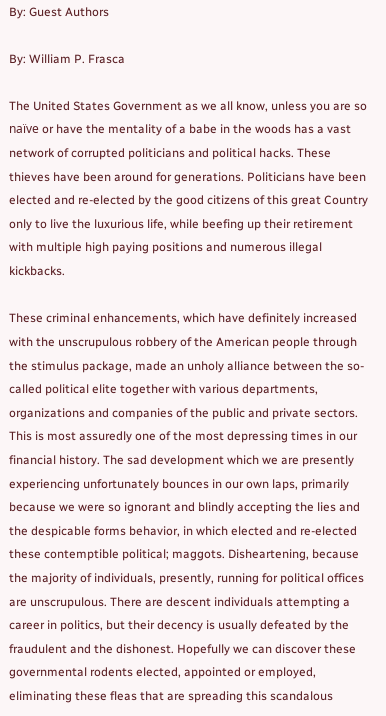By: Guest Authors

By: William P. Frasca

The United States Government as we all know, unless you are so naïve or have the mentality of a babe in the woods has a vast network of corrupted politicians and political hacks. These thieves have been around for generations. Politicians have been elected and re-elected by the good citizens of this great Country only to live the luxurious life, while beefing up their retirement with multiple high paying positions and numerous illegal kickbacks.

These criminal enhancements, which have definitely increased with the unscrupulous robbery of the American people through the stimulus package, made an unholy alliance between the so-called political elite together with various departments, organizations and companies of the public and private sectors. This is most assuredly one of the most depressing times in our financial history. The sad development which we are presently experiencing unfortunately bounces in our own laps, primarily because we were so ignorant and blindly accepting the lies and the despicable forms behavior, in which elected and re-elected these contemptible political; maggots. Disheartening, because the majority of individuals, presently, running for political offices are unscrupulous. There are descent individuals attempting a career in politics, but their decency is usually defeated by the fraudulent and the dishonest. Hopefully we can discover these governmental rodents elected, appointed or employed, eliminating these fleas that are spreading this scandalous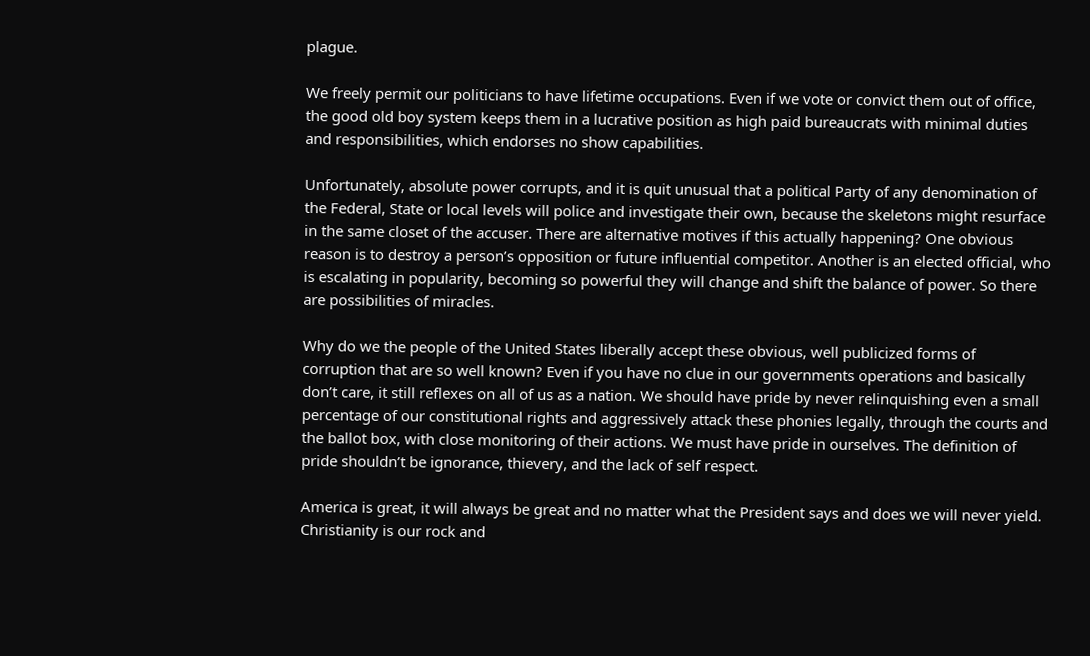plague.

We freely permit our politicians to have lifetime occupations. Even if we vote or convict them out of office, the good old boy system keeps them in a lucrative position as high paid bureaucrats with minimal duties and responsibilities, which endorses no show capabilities.

Unfortunately, absolute power corrupts, and it is quit unusual that a political Party of any denomination of the Federal, State or local levels will police and investigate their own, because the skeletons might resurface in the same closet of the accuser. There are alternative motives if this actually happening? One obvious reason is to destroy a person’s opposition or future influential competitor. Another is an elected official, who is escalating in popularity, becoming so powerful they will change and shift the balance of power. So there are possibilities of miracles.

Why do we the people of the United States liberally accept these obvious, well publicized forms of corruption that are so well known? Even if you have no clue in our governments operations and basically don’t care, it still reflexes on all of us as a nation. We should have pride by never relinquishing even a small percentage of our constitutional rights and aggressively attack these phonies legally, through the courts and the ballot box, with close monitoring of their actions. We must have pride in ourselves. The definition of pride shouldn’t be ignorance, thievery, and the lack of self respect.

America is great, it will always be great and no matter what the President says and does we will never yield. Christianity is our rock and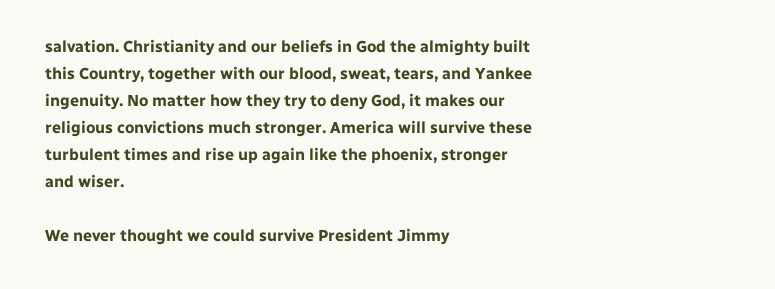salvation. Christianity and our beliefs in God the almighty built this Country, together with our blood, sweat, tears, and Yankee ingenuity. No matter how they try to deny God, it makes our religious convictions much stronger. America will survive these turbulent times and rise up again like the phoenix, stronger and wiser.

We never thought we could survive President Jimmy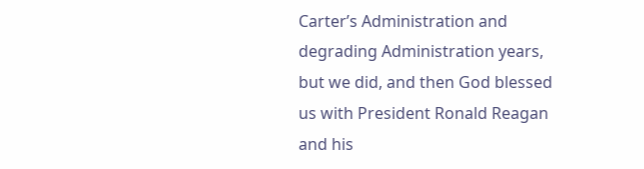Carter’s Administration and degrading Administration years, but we did, and then God blessed us with President Ronald Reagan and his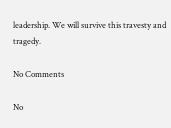leadership. We will survive this travesty and tragedy.

No Comments

No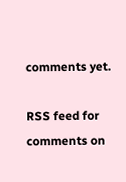comments yet.

RSS feed for comments on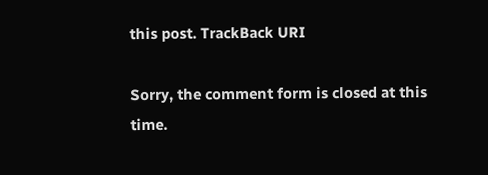this post. TrackBack URI

Sorry, the comment form is closed at this time.